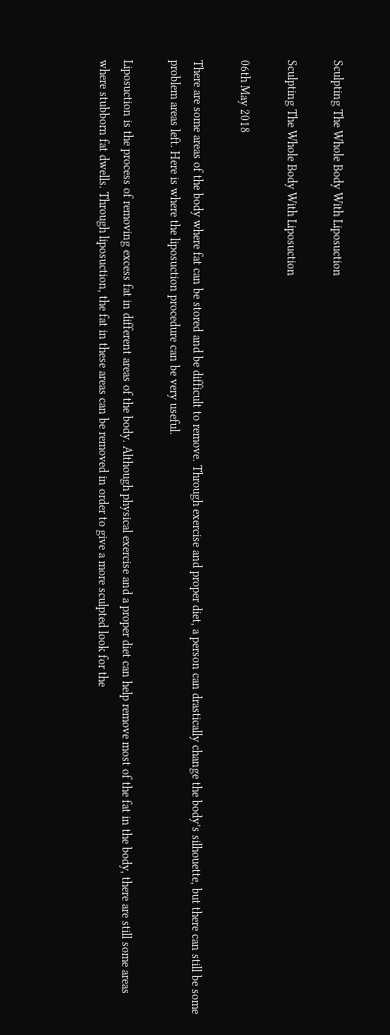Sculpting The Whole Body With Liposuction

Sculpting The Whole Body With Liposuction

06th May 2018

There are some areas of the body where fat can be stored and be difficult to remove. Through exercise and proper diet, a person can drastically change the body’s silhouette, but there can still be some problem areas left. Here is where the liposuction procedure can be very useful.

Liposuction is the process of removing excess fat in different areas of the body. Although physical exercise and a proper diet can help remove most of the fat in the body, there are still some areas where stubborn fat dwells. Through liposuction, the fat in these areas can be removed in order to give a more sculpted look for the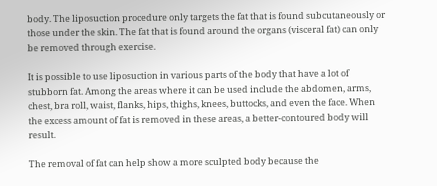body. The liposuction procedure only targets the fat that is found subcutaneously or those under the skin. The fat that is found around the organs (visceral fat) can only be removed through exercise.

It is possible to use liposuction in various parts of the body that have a lot of stubborn fat. Among the areas where it can be used include the abdomen, arms, chest, bra roll, waist, flanks, hips, thighs, knees, buttocks, and even the face. When the excess amount of fat is removed in these areas, a better-contoured body will result.

The removal of fat can help show a more sculpted body because the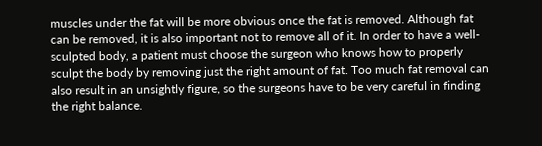muscles under the fat will be more obvious once the fat is removed. Although fat can be removed, it is also important not to remove all of it. In order to have a well-sculpted body, a patient must choose the surgeon who knows how to properly sculpt the body by removing just the right amount of fat. Too much fat removal can also result in an unsightly figure, so the surgeons have to be very careful in finding the right balance.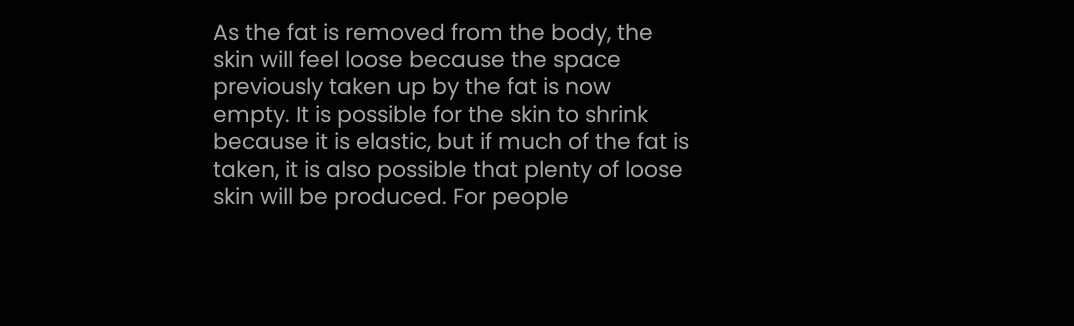As the fat is removed from the body, the skin will feel loose because the space previously taken up by the fat is now empty. It is possible for the skin to shrink because it is elastic, but if much of the fat is taken, it is also possible that plenty of loose skin will be produced. For people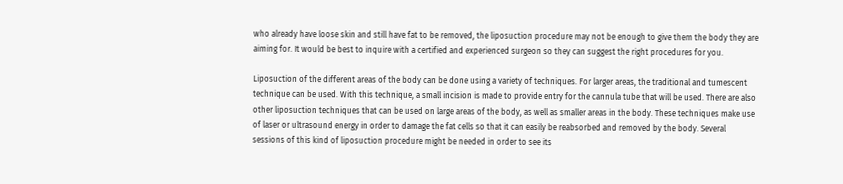who already have loose skin and still have fat to be removed, the liposuction procedure may not be enough to give them the body they are aiming for. It would be best to inquire with a certified and experienced surgeon so they can suggest the right procedures for you.

Liposuction of the different areas of the body can be done using a variety of techniques. For larger areas, the traditional and tumescent technique can be used. With this technique, a small incision is made to provide entry for the cannula tube that will be used. There are also other liposuction techniques that can be used on large areas of the body, as well as smaller areas in the body. These techniques make use of laser or ultrasound energy in order to damage the fat cells so that it can easily be reabsorbed and removed by the body. Several sessions of this kind of liposuction procedure might be needed in order to see its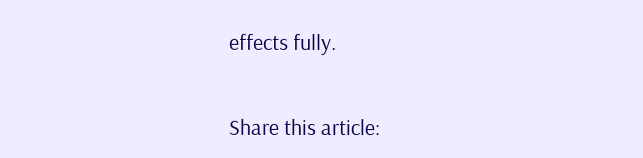effects fully.


Share this article: